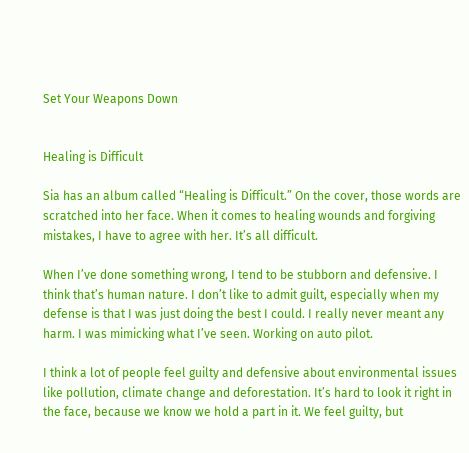Set Your Weapons Down


Healing is Difficult

Sia has an album called “Healing is Difficult.” On the cover, those words are scratched into her face. When it comes to healing wounds and forgiving mistakes, I have to agree with her. It’s all difficult.

When I’ve done something wrong, I tend to be stubborn and defensive. I think that’s human nature. I don’t like to admit guilt, especially when my defense is that I was just doing the best I could. I really never meant any harm. I was mimicking what I’ve seen. Working on auto pilot.

I think a lot of people feel guilty and defensive about environmental issues like pollution, climate change and deforestation. It’s hard to look it right in the face, because we know we hold a part in it. We feel guilty, but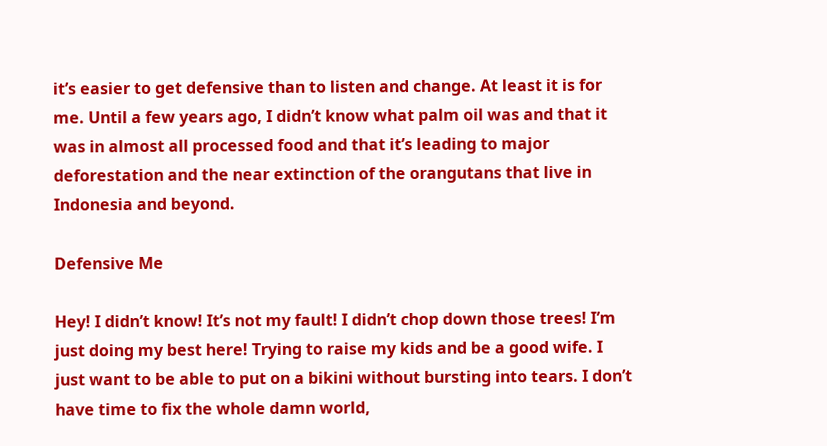it’s easier to get defensive than to listen and change. At least it is for me. Until a few years ago, I didn’t know what palm oil was and that it was in almost all processed food and that it’s leading to major deforestation and the near extinction of the orangutans that live in Indonesia and beyond.

Defensive Me

Hey! I didn’t know! It’s not my fault! I didn’t chop down those trees! I’m just doing my best here! Trying to raise my kids and be a good wife. I just want to be able to put on a bikini without bursting into tears. I don’t have time to fix the whole damn world,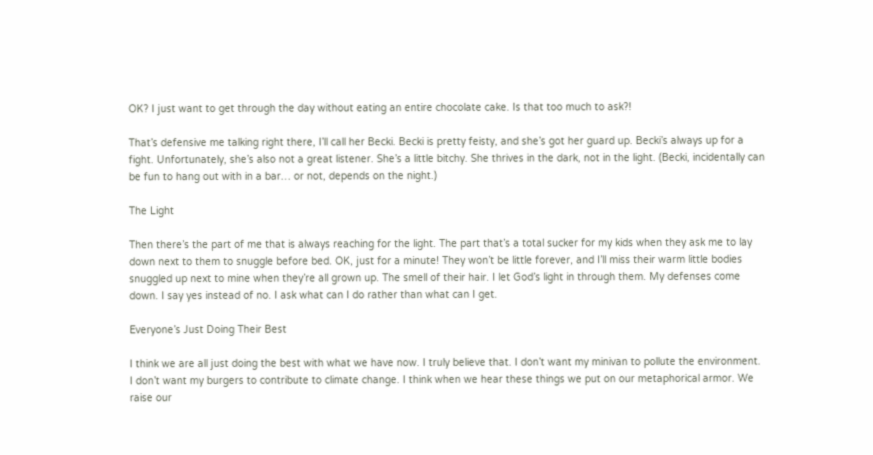OK? I just want to get through the day without eating an entire chocolate cake. Is that too much to ask?!

That’s defensive me talking right there, I’ll call her Becki. Becki is pretty feisty, and she’s got her guard up. Becki’s always up for a fight. Unfortunately, she’s also not a great listener. She’s a little bitchy. She thrives in the dark, not in the light. (Becki, incidentally can be fun to hang out with in a bar… or not, depends on the night.)

The Light

Then there’s the part of me that is always reaching for the light. The part that’s a total sucker for my kids when they ask me to lay down next to them to snuggle before bed. OK, just for a minute! They won’t be little forever, and I’ll miss their warm little bodies snuggled up next to mine when they’re all grown up. The smell of their hair. I let God’s light in through them. My defenses come down. I say yes instead of no. I ask what can I do rather than what can I get.

Everyone’s Just Doing Their Best

I think we are all just doing the best with what we have now. I truly believe that. I don’t want my minivan to pollute the environment. I don’t want my burgers to contribute to climate change. I think when we hear these things we put on our metaphorical armor. We raise our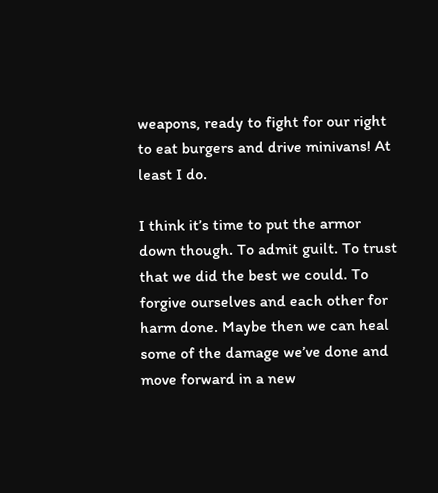weapons, ready to fight for our right to eat burgers and drive minivans! At least I do.

I think it’s time to put the armor down though. To admit guilt. To trust that we did the best we could. To forgive ourselves and each other for harm done. Maybe then we can heal some of the damage we’ve done and move forward in a new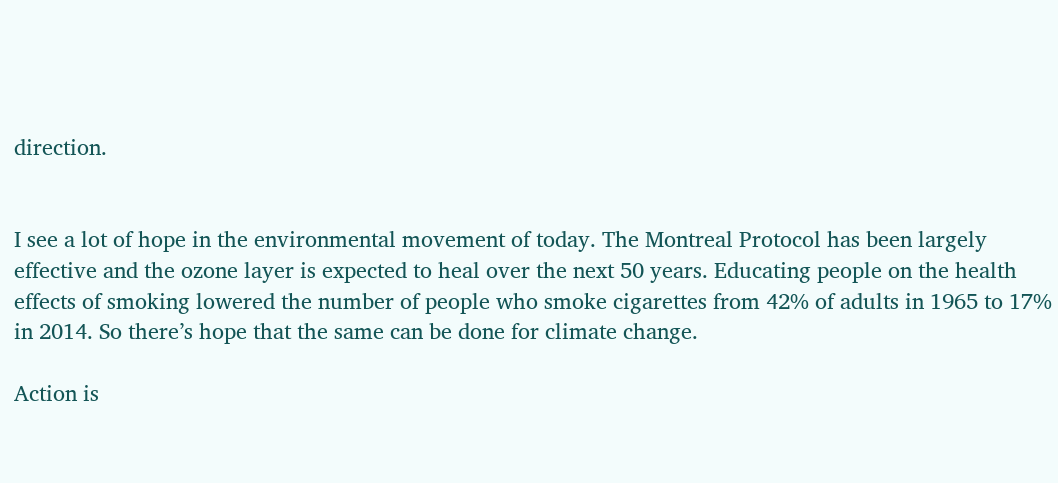direction.


I see a lot of hope in the environmental movement of today. The Montreal Protocol has been largely effective and the ozone layer is expected to heal over the next 50 years. Educating people on the health effects of smoking lowered the number of people who smoke cigarettes from 42% of adults in 1965 to 17% in 2014. So there’s hope that the same can be done for climate change.

Action is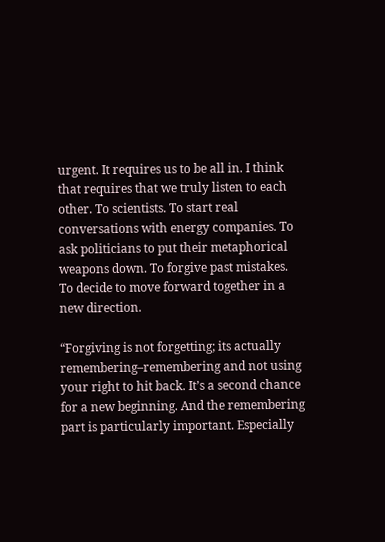urgent. It requires us to be all in. I think that requires that we truly listen to each other. To scientists. To start real conversations with energy companies. To ask politicians to put their metaphorical weapons down. To forgive past mistakes. To decide to move forward together in a new direction.

“Forgiving is not forgetting; its actually remembering–remembering and not using your right to hit back. It’s a second chance for a new beginning. And the remembering part is particularly important. Especially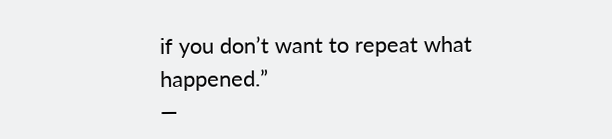if you don’t want to repeat what happened.”
―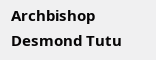Archbishop Desmond Tutu